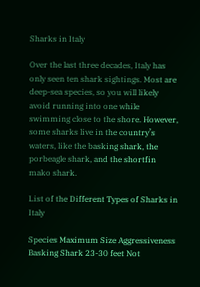Sharks in Italy

Over the last three decades, Italy has only seen ten shark sightings. Most are deep-sea species, so you will likely avoid running into one while swimming close to the shore. However, some sharks live in the country’s waters, like the basking shark, the porbeagle shark, and the shortfin mako shark.

List of the Different Types of Sharks in Italy

Species Maximum Size Aggressiveness
Basking Shark 23-30 feet Not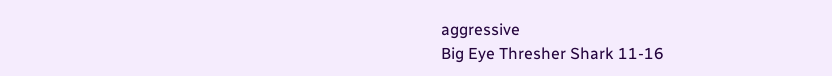aggressive
Big Eye Thresher Shark 11-16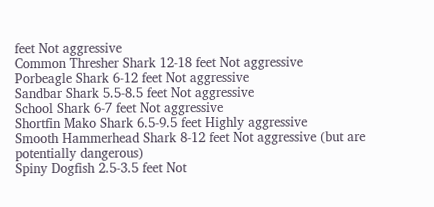feet Not aggressive
Common Thresher Shark 12-18 feet Not aggressive
Porbeagle Shark 6-12 feet Not aggressive
Sandbar Shark 5.5-8.5 feet Not aggressive
School Shark 6-7 feet Not aggressive
Shortfin Mako Shark 6.5-9.5 feet Highly aggressive
Smooth Hammerhead Shark 8-12 feet Not aggressive (but are potentially dangerous)
Spiny Dogfish 2.5-3.5 feet Not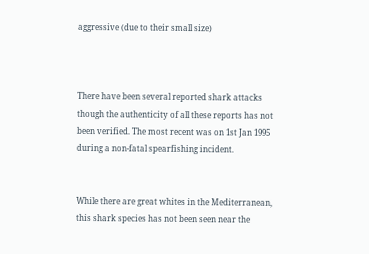aggressive (due to their small size)



There have been several reported shark attacks though the authenticity of all these reports has not been verified. The most recent was on 1st Jan 1995 during a non-fatal spearfishing incident.


While there are great whites in the Mediterranean, this shark species has not been seen near the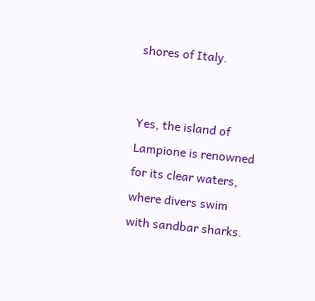shores of Italy.


Yes, the island of Lampione is renowned for its clear waters, where divers swim with sandbar sharks.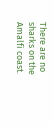There are no sharks on the Amalfi coast.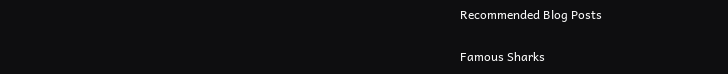Recommended Blog Posts

Famous Sharks